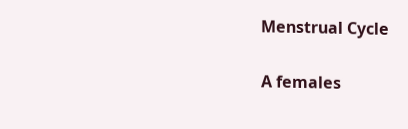Menstrual Cycle

A females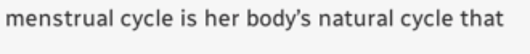menstrual cycle is her body’s natural cycle that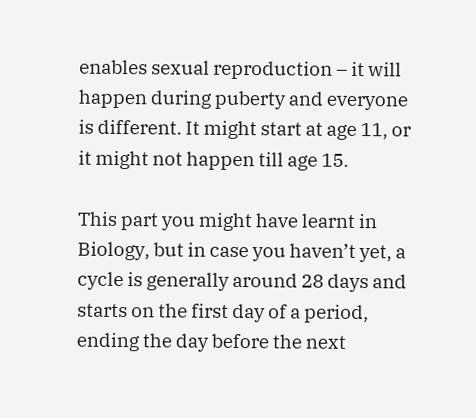enables sexual reproduction – it will happen during puberty and everyone is different. It might start at age 11, or it might not happen till age 15.

This part you might have learnt in Biology, but in case you haven’t yet, a cycle is generally around 28 days and starts on the first day of a period, ending the day before the next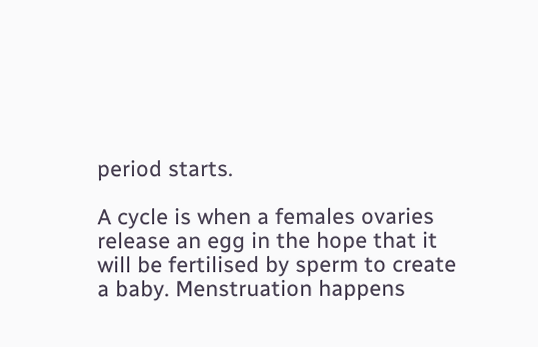period starts.

A cycle is when a females ovaries release an egg in the hope that it will be fertilised by sperm to create a baby. Menstruation happens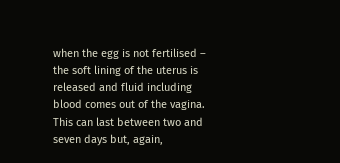when the egg is not fertilised – the soft lining of the uterus is released and fluid including blood comes out of the vagina. This can last between two and seven days but, again,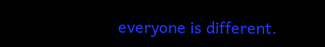everyone is different.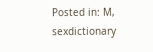Posted in: M, sexdictionary